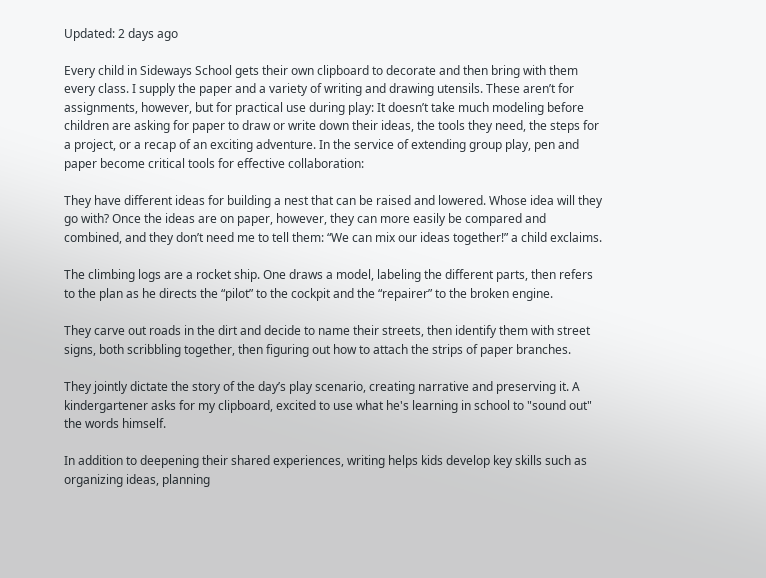Updated: 2 days ago

Every child in Sideways School gets their own clipboard to decorate and then bring with them every class. I supply the paper and a variety of writing and drawing utensils. These aren’t for assignments, however, but for practical use during play: It doesn’t take much modeling before children are asking for paper to draw or write down their ideas, the tools they need, the steps for a project, or a recap of an exciting adventure. In the service of extending group play, pen and paper become critical tools for effective collaboration:

They have different ideas for building a nest that can be raised and lowered. Whose idea will they go with? Once the ideas are on paper, however, they can more easily be compared and combined, and they don’t need me to tell them: “We can mix our ideas together!” a child exclaims.

The climbing logs are a rocket ship. One draws a model, labeling the different parts, then refers to the plan as he directs the “pilot” to the cockpit and the “repairer” to the broken engine.

They carve out roads in the dirt and decide to name their streets, then identify them with street signs, both scribbling together, then figuring out how to attach the strips of paper branches.

They jointly dictate the story of the day’s play scenario, creating narrative and preserving it. A kindergartener asks for my clipboard, excited to use what he's learning in school to "sound out" the words himself.

In addition to deepening their shared experiences, writing helps kids develop key skills such as organizing ideas, planning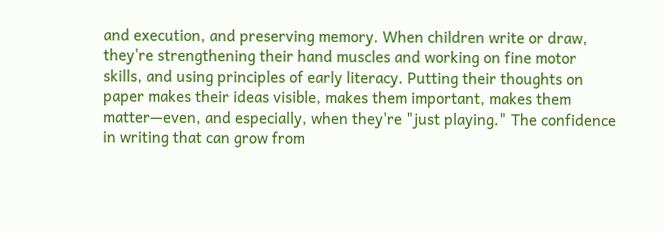and execution, and preserving memory. When children write or draw, they're strengthening their hand muscles and working on fine motor skills, and using principles of early literacy. Putting their thoughts on paper makes their ideas visible, makes them important, makes them matter—even, and especially, when they're "just playing." The confidence in writing that can grow from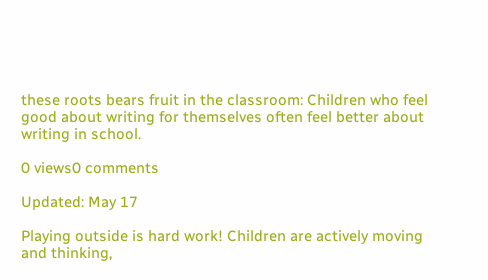these roots bears fruit in the classroom: Children who feel good about writing for themselves often feel better about writing in school.

0 views0 comments

Updated: May 17

Playing outside is hard work! Children are actively moving and thinking,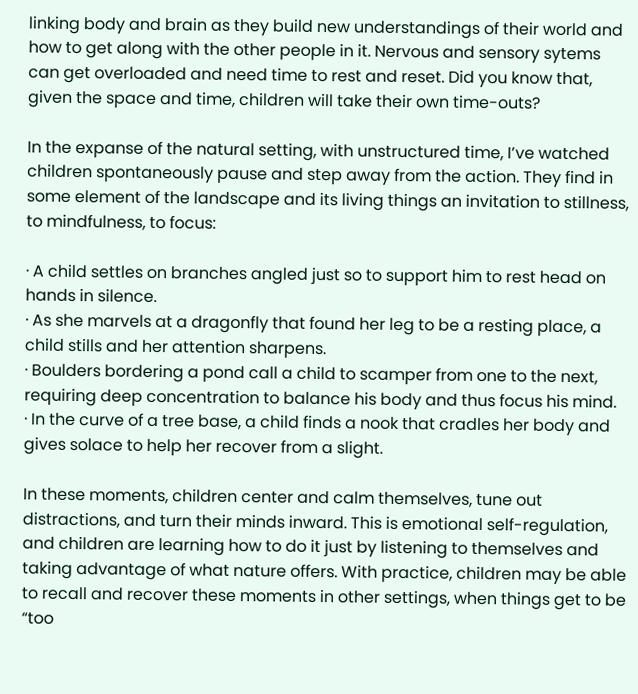linking body and brain as they build new understandings of their world and how to get along with the other people in it. Nervous and sensory sytems can get overloaded and need time to rest and reset. Did you know that, given the space and time, children will take their own time-outs?

In the expanse of the natural setting, with unstructured time, I’ve watched children spontaneously pause and step away from the action. They find in some element of the landscape and its living things an invitation to stillness, to mindfulness, to focus:

· A child settles on branches angled just so to support him to rest head on hands in silence.
· As she marvels at a dragonfly that found her leg to be a resting place, a child stills and her attention sharpens.
· Boulders bordering a pond call a child to scamper from one to the next, requiring deep concentration to balance his body and thus focus his mind.
· In the curve of a tree base, a child finds a nook that cradles her body and gives solace to help her recover from a slight.

In these moments, children center and calm themselves, tune out distractions, and turn their minds inward. This is emotional self-regulation, and children are learning how to do it just by listening to themselves and taking advantage of what nature offers. With practice, children may be able to recall and recover these moments in other settings, when things get to be “too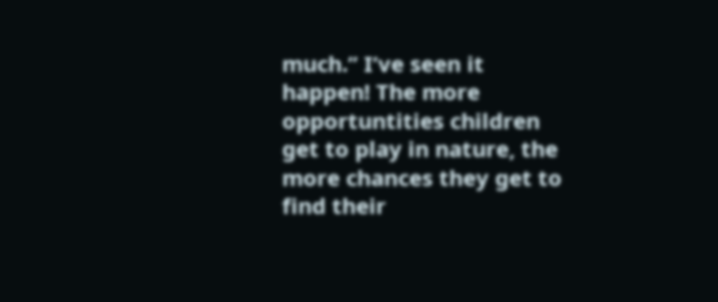much.” I’ve seen it happen! The more opportuntities children get to play in nature, the more chances they get to find their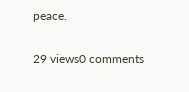peace.

29 views0 comments